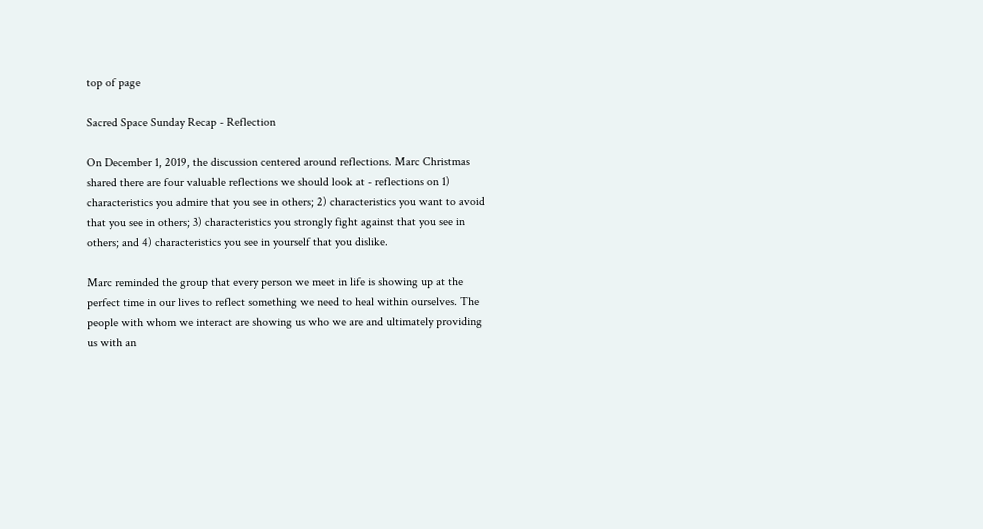top of page

Sacred Space Sunday Recap - Reflection

On December 1, 2019, the discussion centered around reflections. Marc Christmas shared there are four valuable reflections we should look at - reflections on 1) characteristics you admire that you see in others; 2) characteristics you want to avoid that you see in others; 3) characteristics you strongly fight against that you see in others; and 4) characteristics you see in yourself that you dislike.

Marc reminded the group that every person we meet in life is showing up at the perfect time in our lives to reflect something we need to heal within ourselves. The people with whom we interact are showing us who we are and ultimately providing us with an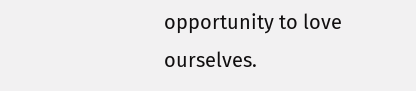opportunity to love ourselves.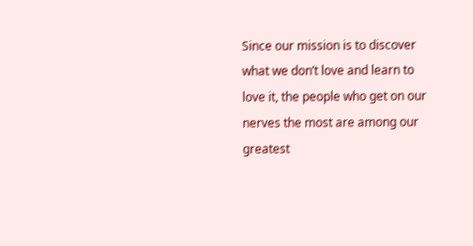Since our mission is to discover what we don’t love and learn to love it, the people who get on our nerves the most are among our greatest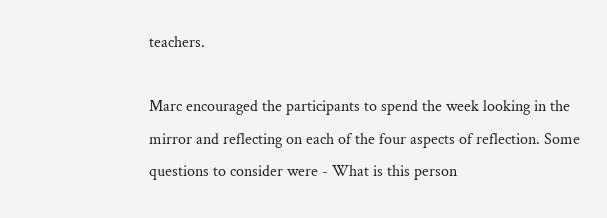teachers.

Marc encouraged the participants to spend the week looking in the mirror and reflecting on each of the four aspects of reflection. Some questions to consider were - What is this person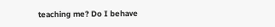teaching me? Do I behave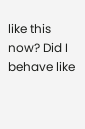like this now? Did I behave like